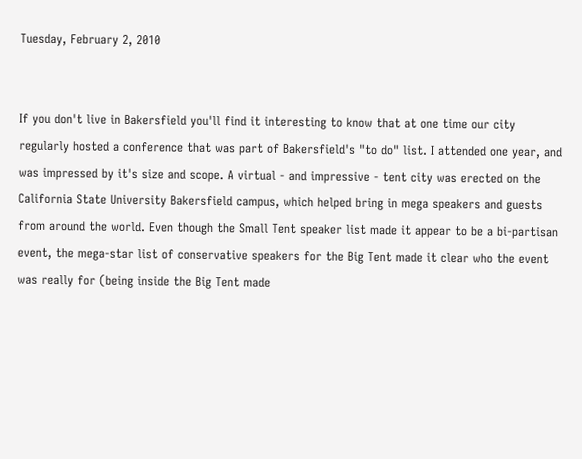Tuesday, February 2, 2010


If you don't live in Bakersfield you'll find it interesting to know that at one time our city regularly hosted a conference that was part of Bakersfield's "to do" list. I attended one year, and was impressed by it's size and scope. A virtual - and impressive - tent city was erected on the California State University Bakersfield campus, which helped bring in mega speakers and guests from around the world. Even though the Small Tent speaker list made it appear to be a bi-partisan event, the mega-star list of conservative speakers for the Big Tent made it clear who the event was really for (being inside the Big Tent made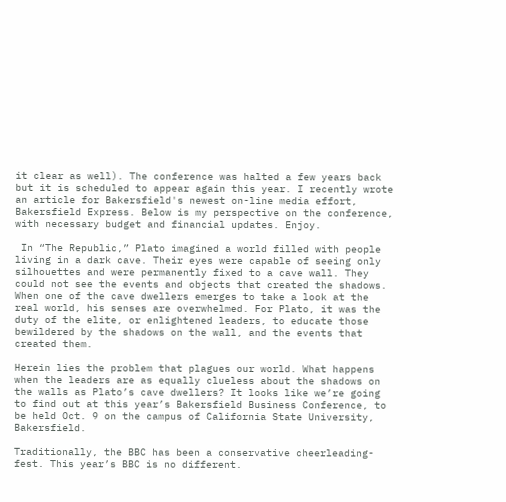it clear as well). The conference was halted a few years back but it is scheduled to appear again this year. I recently wrote an article for Bakersfield's newest on-line media effort, Bakersfield Express. Below is my perspective on the conference, with necessary budget and financial updates. Enjoy.

 In “The Republic,” Plato imagined a world filled with people living in a dark cave. Their eyes were capable of seeing only silhouettes and were permanently fixed to a cave wall. They could not see the events and objects that created the shadows. When one of the cave dwellers emerges to take a look at the real world, his senses are overwhelmed. For Plato, it was the duty of the elite, or enlightened leaders, to educate those bewildered by the shadows on the wall, and the events that created them.

Herein lies the problem that plagues our world. What happens when the leaders are as equally clueless about the shadows on the walls as Plato’s cave dwellers? It looks like we’re going to find out at this year’s Bakersfield Business Conference, to be held Oct. 9 on the campus of California State University, Bakersfield.

Traditionally, the BBC has been a conservative cheerleading-fest. This year’s BBC is no different.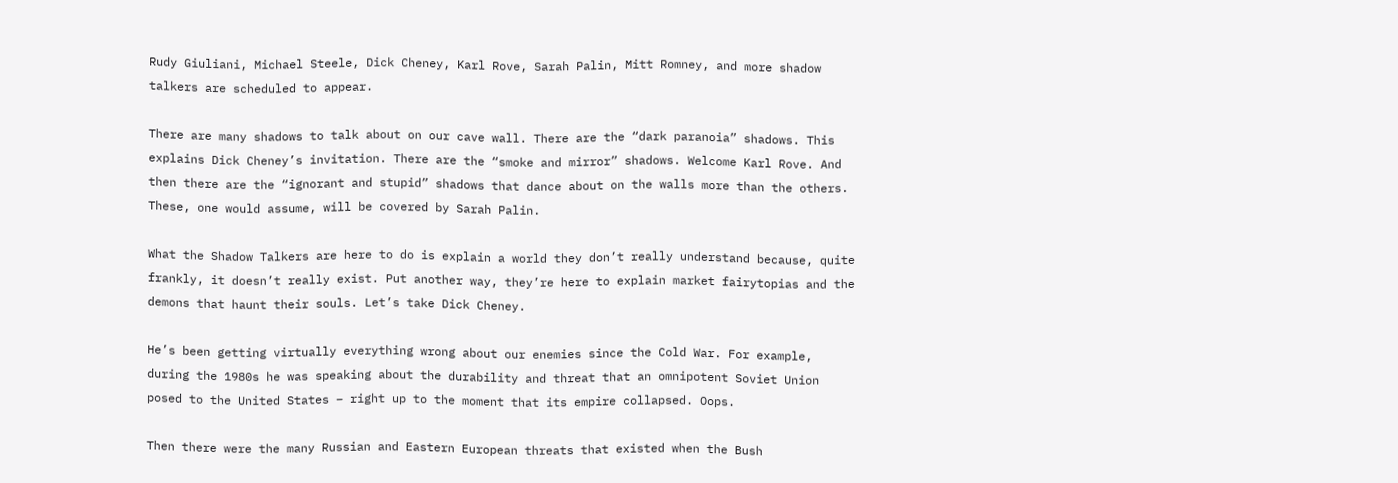Rudy Giuliani, Michael Steele, Dick Cheney, Karl Rove, Sarah Palin, Mitt Romney, and more shadow talkers are scheduled to appear.

There are many shadows to talk about on our cave wall. There are the “dark paranoia” shadows. This explains Dick Cheney’s invitation. There are the “smoke and mirror” shadows. Welcome Karl Rove. And then there are the “ignorant and stupid” shadows that dance about on the walls more than the others. These, one would assume, will be covered by Sarah Palin.

What the Shadow Talkers are here to do is explain a world they don’t really understand because, quite frankly, it doesn’t really exist. Put another way, they’re here to explain market fairytopias and the demons that haunt their souls. Let’s take Dick Cheney.

He’s been getting virtually everything wrong about our enemies since the Cold War. For example, during the 1980s he was speaking about the durability and threat that an omnipotent Soviet Union posed to the United States – right up to the moment that its empire collapsed. Oops.

Then there were the many Russian and Eastern European threats that existed when the Bush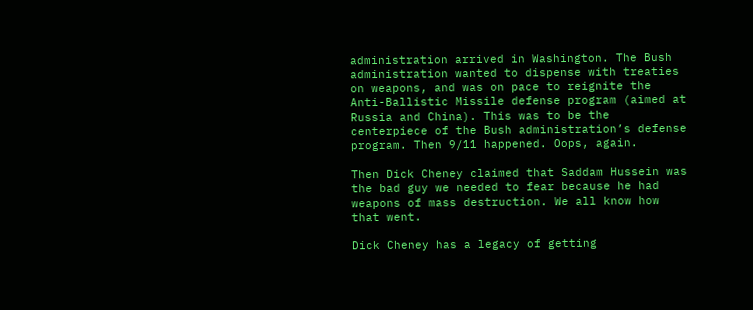administration arrived in Washington. The Bush administration wanted to dispense with treaties on weapons, and was on pace to reignite the Anti-Ballistic Missile defense program (aimed at Russia and China). This was to be the centerpiece of the Bush administration’s defense program. Then 9/11 happened. Oops, again.

Then Dick Cheney claimed that Saddam Hussein was the bad guy we needed to fear because he had weapons of mass destruction. We all know how that went.

Dick Cheney has a legacy of getting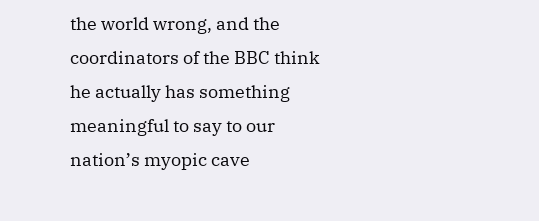the world wrong, and the coordinators of the BBC think he actually has something meaningful to say to our nation’s myopic cave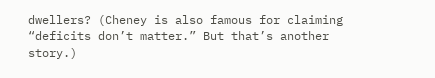dwellers? (Cheney is also famous for claiming “deficits don’t matter.” But that’s another story.)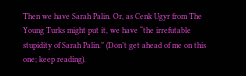Then we have Sarah Palin. Or, as Cenk Ugyr from The Young Turks might put it, we have “the irrefutable stupidity of Sarah Palin.” (Don’t get ahead of me on this one; keep reading).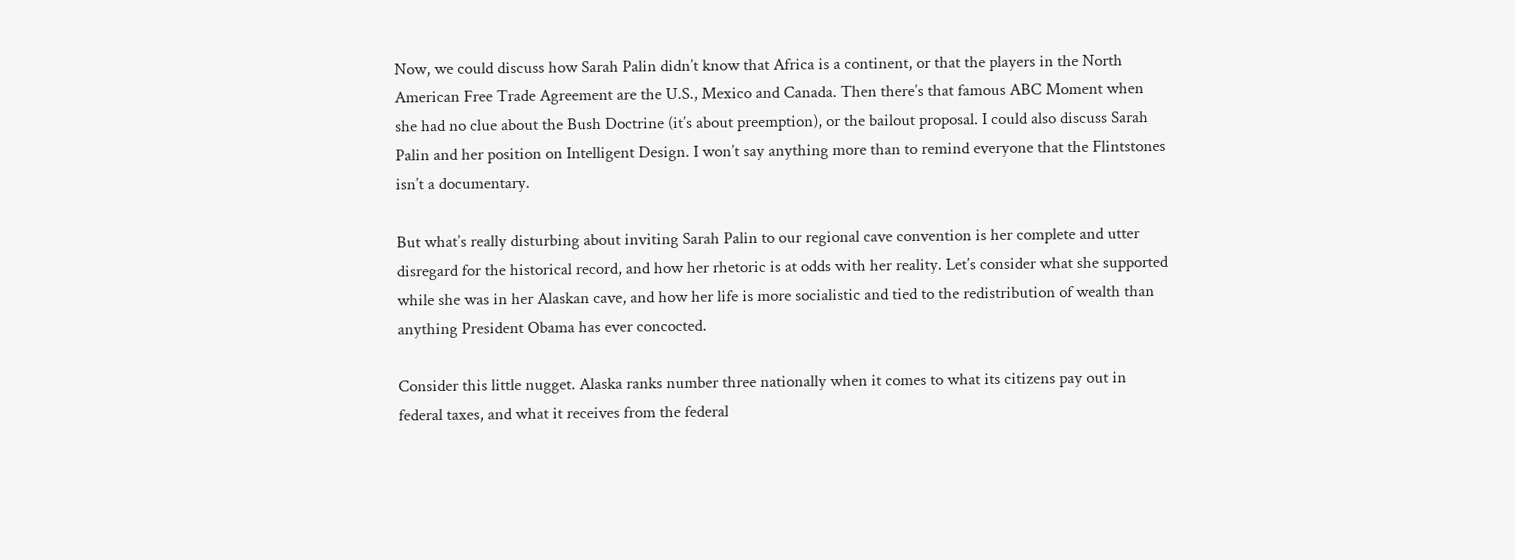Now, we could discuss how Sarah Palin didn’t know that Africa is a continent, or that the players in the North American Free Trade Agreement are the U.S., Mexico and Canada. Then there’s that famous ABC Moment when she had no clue about the Bush Doctrine (it’s about preemption), or the bailout proposal. I could also discuss Sarah Palin and her position on Intelligent Design. I won’t say anything more than to remind everyone that the Flintstones isn’t a documentary.

But what’s really disturbing about inviting Sarah Palin to our regional cave convention is her complete and utter disregard for the historical record, and how her rhetoric is at odds with her reality. Let’s consider what she supported while she was in her Alaskan cave, and how her life is more socialistic and tied to the redistribution of wealth than anything President Obama has ever concocted.

Consider this little nugget. Alaska ranks number three nationally when it comes to what its citizens pay out in federal taxes, and what it receives from the federal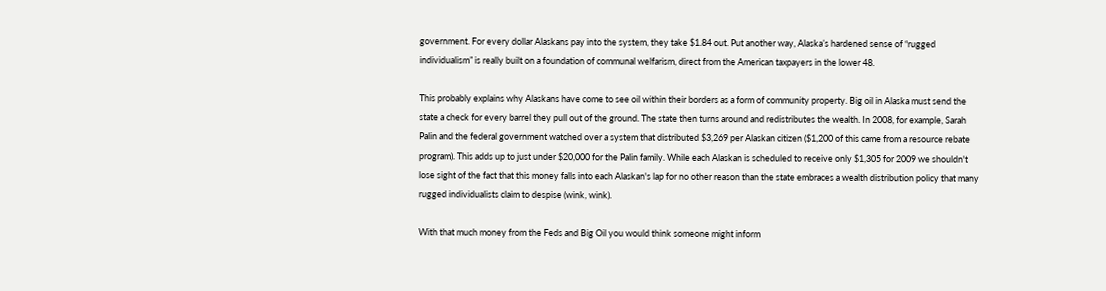government. For every dollar Alaskans pay into the system, they take $1.84 out. Put another way, Alaska’s hardened sense of “rugged individualism” is really built on a foundation of communal welfarism, direct from the American taxpayers in the lower 48.

This probably explains why Alaskans have come to see oil within their borders as a form of community property. Big oil in Alaska must send the state a check for every barrel they pull out of the ground. The state then turns around and redistributes the wealth. In 2008, for example, Sarah Palin and the federal government watched over a system that distributed $3,269 per Alaskan citizen ($1,200 of this came from a resource rebate program). This adds up to just under $20,000 for the Palin family. While each Alaskan is scheduled to receive only $1,305 for 2009 we shouldn't lose sight of the fact that this money falls into each Alaskan's lap for no other reason than the state embraces a wealth distribution policy that many rugged individualists claim to despise (wink, wink).

With that much money from the Feds and Big Oil you would think someone might inform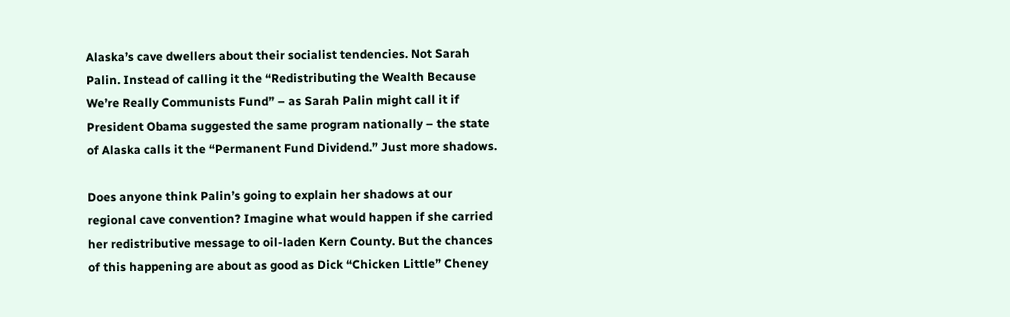Alaska’s cave dwellers about their socialist tendencies. Not Sarah Palin. Instead of calling it the “Redistributing the Wealth Because We’re Really Communists Fund” – as Sarah Palin might call it if President Obama suggested the same program nationally – the state of Alaska calls it the “Permanent Fund Dividend.” Just more shadows.

Does anyone think Palin’s going to explain her shadows at our regional cave convention? Imagine what would happen if she carried her redistributive message to oil-laden Kern County. But the chances of this happening are about as good as Dick “Chicken Little” Cheney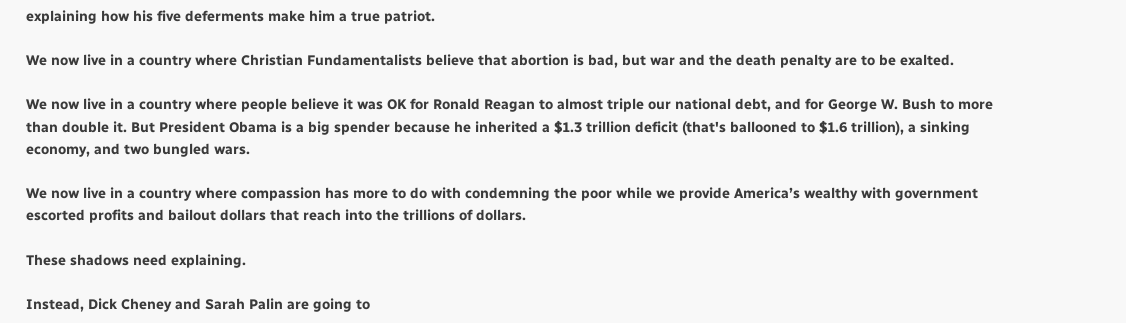explaining how his five deferments make him a true patriot.

We now live in a country where Christian Fundamentalists believe that abortion is bad, but war and the death penalty are to be exalted.

We now live in a country where people believe it was OK for Ronald Reagan to almost triple our national debt, and for George W. Bush to more than double it. But President Obama is a big spender because he inherited a $1.3 trillion deficit (that's ballooned to $1.6 trillion), a sinking economy, and two bungled wars.

We now live in a country where compassion has more to do with condemning the poor while we provide America’s wealthy with government escorted profits and bailout dollars that reach into the trillions of dollars.

These shadows need explaining.

Instead, Dick Cheney and Sarah Palin are going to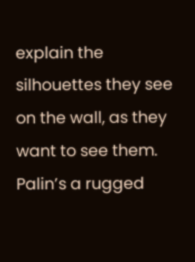explain the silhouettes they see on the wall, as they want to see them. Palin’s a rugged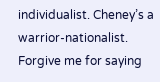individualist. Cheney’s a warrior-nationalist. Forgive me for saying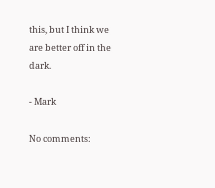this, but I think we are better off in the dark.

- Mark

No comments: